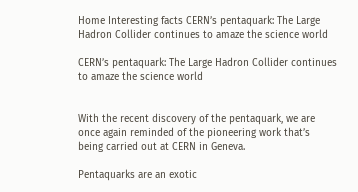Home Interesting facts CERN’s pentaquark: The Large Hadron Collider continues to amaze the science world

CERN’s pentaquark: The Large Hadron Collider continues to amaze the science world


With the recent discovery of the pentaquark, we are once again reminded of the pioneering work that’s being carried out at CERN in Geneva.

Pentaquarks are an exotic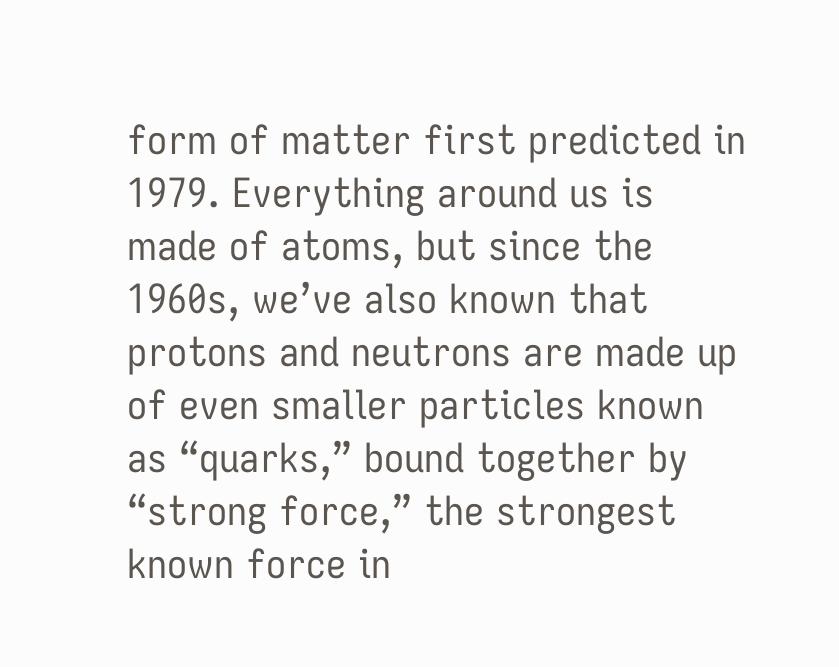form of matter first predicted in 1979. Everything around us is made of atoms, but since the 1960s, we’ve also known that protons and neutrons are made up of even smaller particles known as “quarks,” bound together by “strong force,” the strongest known force in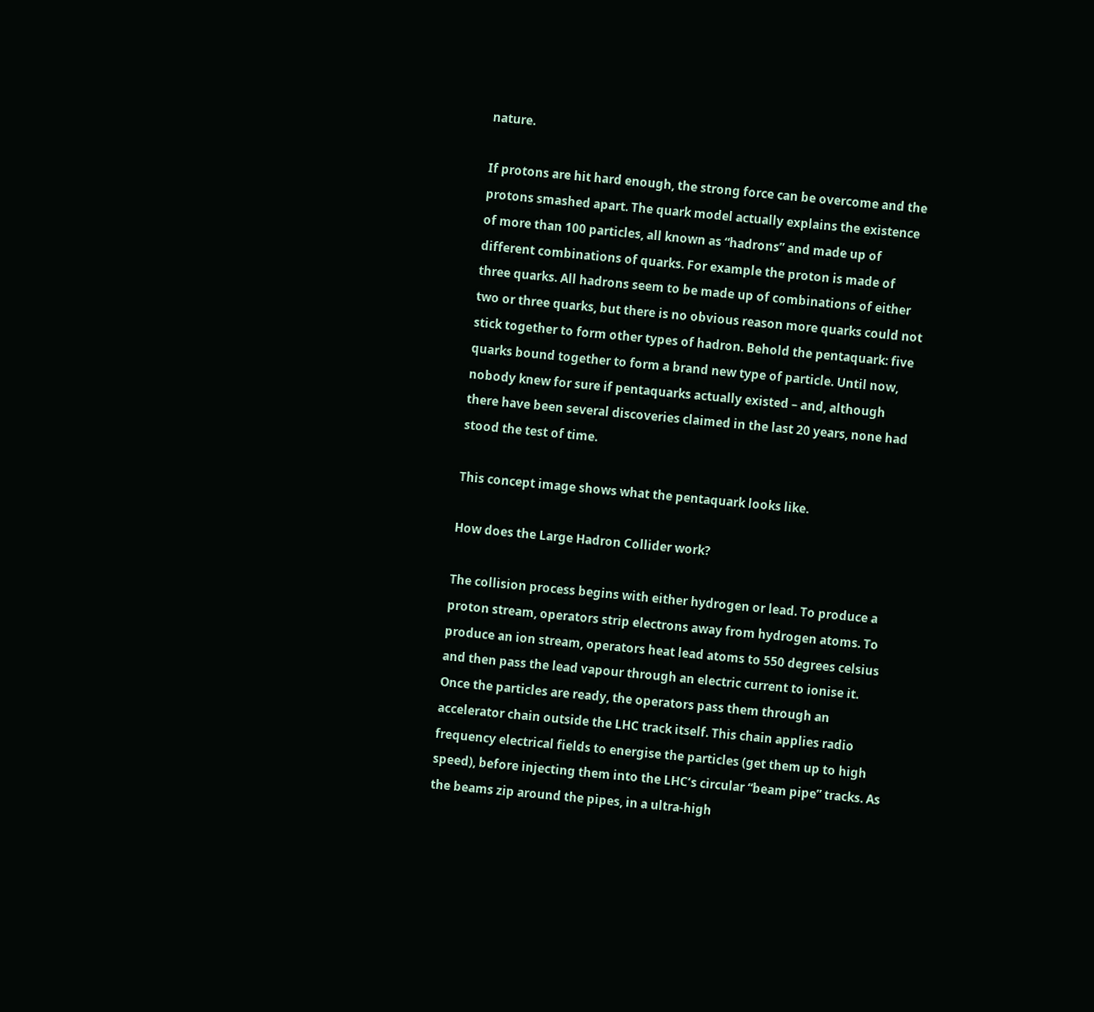nature.

If protons are hit hard enough, the strong force can be overcome and the protons smashed apart. The quark model actually explains the existence of more than 100 particles, all known as “hadrons” and made up of different combinations of quarks. For example the proton is made of three quarks. All hadrons seem to be made up of combinations of either two or three quarks, but there is no obvious reason more quarks could not stick together to form other types of hadron. Behold the pentaquark: five quarks bound together to form a brand new type of particle. Until now, nobody knew for sure if pentaquarks actually existed – and, although there have been several discoveries claimed in the last 20 years, none had stood the test of time.

This concept image shows what the pentaquark looks like.

How does the Large Hadron Collider work?

The collision process begins with either hydrogen or lead. To produce a proton stream, operators strip electrons away from hydrogen atoms. To produce an ion stream, operators heat lead atoms to 550 degrees celsius and then pass the lead vapour through an electric current to ionise it. Once the particles are ready, the operators pass them through an accelerator chain outside the LHC track itself. This chain applies radio frequency electrical fields to energise the particles (get them up to high speed), before injecting them into the LHC’s circular “beam pipe” tracks. As the beams zip around the pipes, in a ultra-high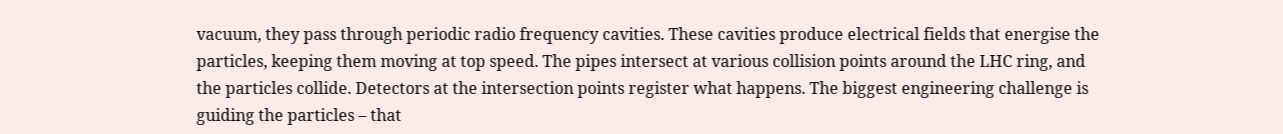vacuum, they pass through periodic radio frequency cavities. These cavities produce electrical fields that energise the particles, keeping them moving at top speed. The pipes intersect at various collision points around the LHC ring, and the particles collide. Detectors at the intersection points register what happens. The biggest engineering challenge is guiding the particles – that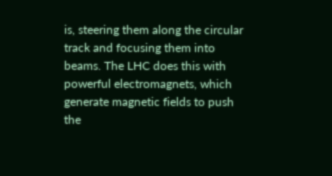is, steering them along the circular track and focusing them into beams. The LHC does this with powerful electromagnets, which generate magnetic fields to push the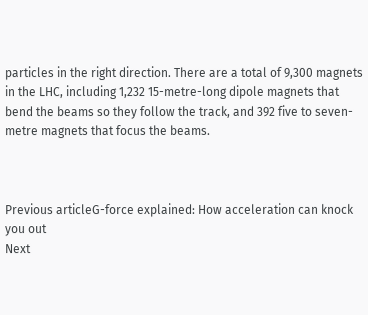particles in the right direction. There are a total of 9,300 magnets in the LHC, including 1,232 15-metre-long dipole magnets that bend the beams so they follow the track, and 392 five to seven-metre magnets that focus the beams.



Previous articleG-force explained: How acceleration can knock you out
Next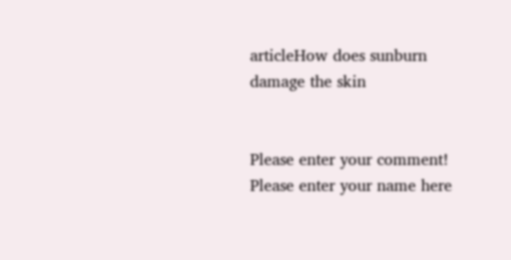articleHow does sunburn damage the skin


Please enter your comment!
Please enter your name here